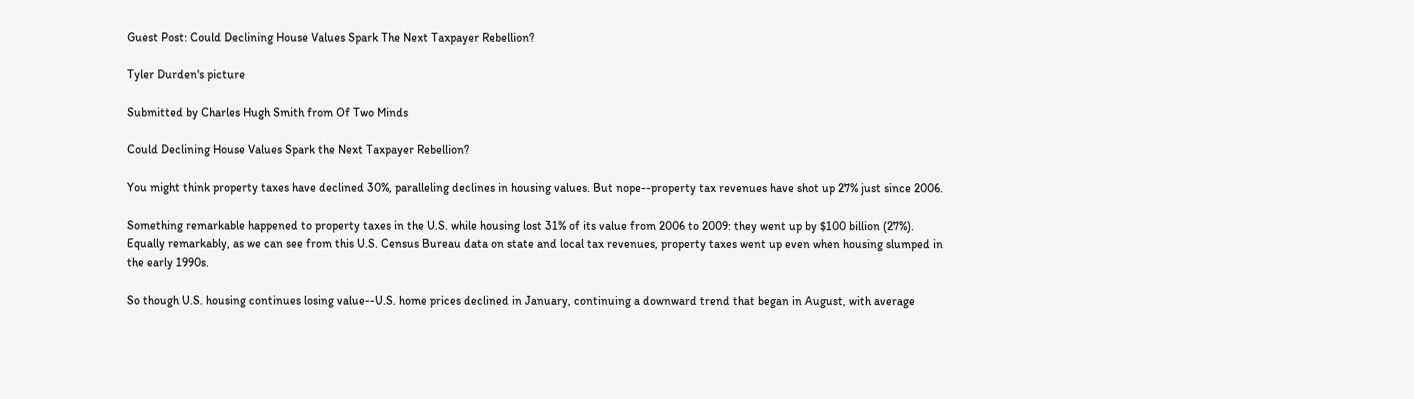Guest Post: Could Declining House Values Spark The Next Taxpayer Rebellion?

Tyler Durden's picture

Submitted by Charles Hugh Smith from Of Two Minds

Could Declining House Values Spark the Next Taxpayer Rebellion?

You might think property taxes have declined 30%, paralleling declines in housing values. But nope--property tax revenues have shot up 27% just since 2006.

Something remarkable happened to property taxes in the U.S. while housing lost 31% of its value from 2006 to 2009: they went up by $100 billion (27%). Equally remarkably, as we can see from this U.S. Census Bureau data on state and local tax revenues, property taxes went up even when housing slumped in the early 1990s.

So though U.S. housing continues losing value--U.S. home prices declined in January, continuing a downward trend that began in August, with average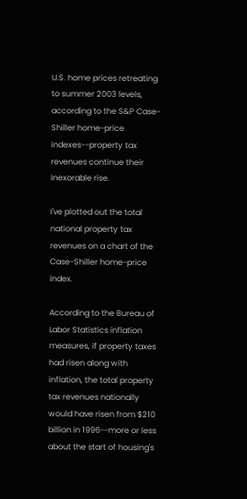U.S. home prices retreating to summer 2003 levels, according to the S&P Case-Shiller home-price indexes--property tax revenues continue their inexorable rise.

I've plotted out the total national property tax revenues on a chart of the Case-Shiller home-price index.

According to the Bureau of Labor Statistics inflation measures, if property taxes had risen along with inflation, the total property tax revenues nationally would have risen from $210 billion in 1996--more or less about the start of housing's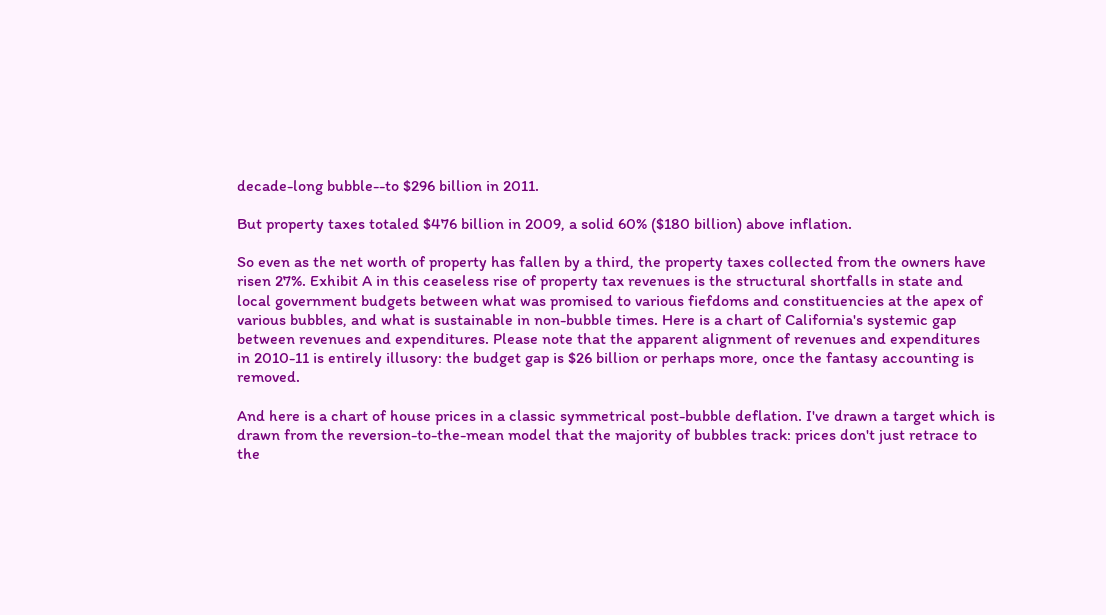decade-long bubble--to $296 billion in 2011.

But property taxes totaled $476 billion in 2009, a solid 60% ($180 billion) above inflation.

So even as the net worth of property has fallen by a third, the property taxes collected from the owners have risen 27%. Exhibit A in this ceaseless rise of property tax revenues is the structural shortfalls in state and local government budgets between what was promised to various fiefdoms and constituencies at the apex of various bubbles, and what is sustainable in non-bubble times. Here is a chart of California's systemic gap between revenues and expenditures. Please note that the apparent alignment of revenues and expenditures in 2010-11 is entirely illusory: the budget gap is $26 billion or perhaps more, once the fantasy accounting is removed.

And here is a chart of house prices in a classic symmetrical post-bubble deflation. I've drawn a target which is drawn from the reversion-to-the-mean model that the majority of bubbles track: prices don't just retrace to the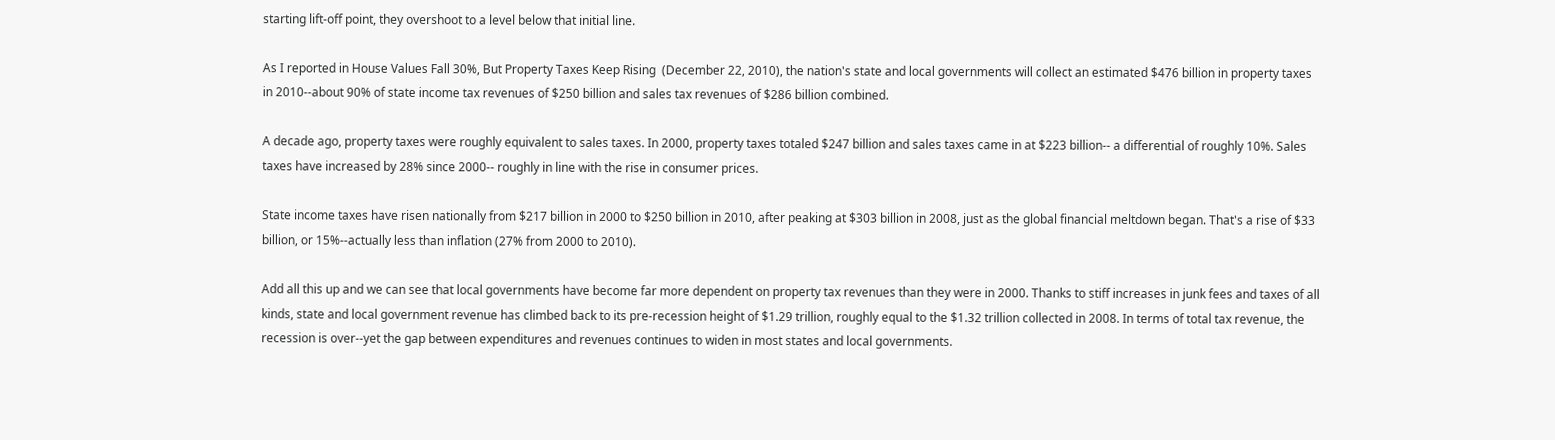starting lift-off point, they overshoot to a level below that initial line.

As I reported in House Values Fall 30%, But Property Taxes Keep Rising  (December 22, 2010), the nation's state and local governments will collect an estimated $476 billion in property taxes in 2010--about 90% of state income tax revenues of $250 billion and sales tax revenues of $286 billion combined.

A decade ago, property taxes were roughly equivalent to sales taxes. In 2000, property taxes totaled $247 billion and sales taxes came in at $223 billion-- a differential of roughly 10%. Sales taxes have increased by 28% since 2000-- roughly in line with the rise in consumer prices.

State income taxes have risen nationally from $217 billion in 2000 to $250 billion in 2010, after peaking at $303 billion in 2008, just as the global financial meltdown began. That's a rise of $33 billion, or 15%--actually less than inflation (27% from 2000 to 2010).

Add all this up and we can see that local governments have become far more dependent on property tax revenues than they were in 2000. Thanks to stiff increases in junk fees and taxes of all kinds, state and local government revenue has climbed back to its pre-recession height of $1.29 trillion, roughly equal to the $1.32 trillion collected in 2008. In terms of total tax revenue, the recession is over--yet the gap between expenditures and revenues continues to widen in most states and local governments.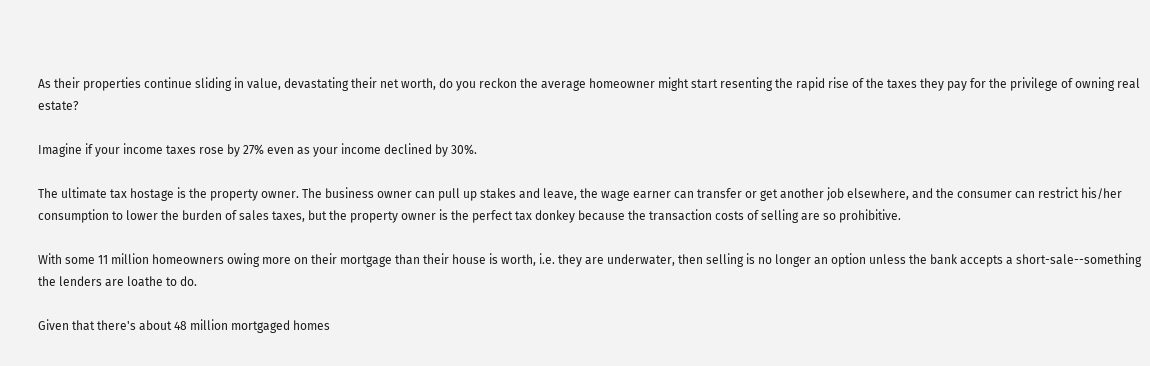As their properties continue sliding in value, devastating their net worth, do you reckon the average homeowner might start resenting the rapid rise of the taxes they pay for the privilege of owning real estate?

Imagine if your income taxes rose by 27% even as your income declined by 30%.

The ultimate tax hostage is the property owner. The business owner can pull up stakes and leave, the wage earner can transfer or get another job elsewhere, and the consumer can restrict his/her consumption to lower the burden of sales taxes, but the property owner is the perfect tax donkey because the transaction costs of selling are so prohibitive.

With some 11 million homeowners owing more on their mortgage than their house is worth, i.e. they are underwater, then selling is no longer an option unless the bank accepts a short-sale--something the lenders are loathe to do.

Given that there's about 48 million mortgaged homes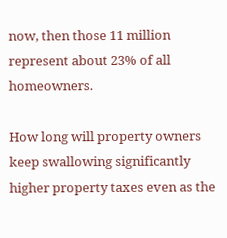now, then those 11 million represent about 23% of all homeowners.

How long will property owners keep swallowing significantly higher property taxes even as the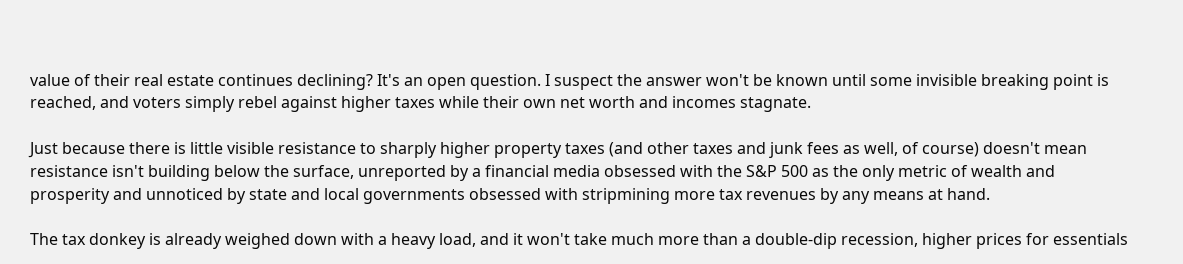value of their real estate continues declining? It's an open question. I suspect the answer won't be known until some invisible breaking point is reached, and voters simply rebel against higher taxes while their own net worth and incomes stagnate.

Just because there is little visible resistance to sharply higher property taxes (and other taxes and junk fees as well, of course) doesn't mean resistance isn't building below the surface, unreported by a financial media obsessed with the S&P 500 as the only metric of wealth and prosperity and unnoticed by state and local governments obsessed with stripmining more tax revenues by any means at hand.

The tax donkey is already weighed down with a heavy load, and it won't take much more than a double-dip recession, higher prices for essentials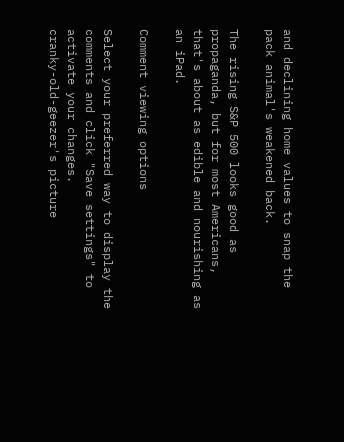and declining home values to snap the pack animal's weakened back.

The rising S&P 500 looks good as propaganda, but for most Americans, that's about as edible and nourishing as an iPad.

Comment viewing options

Select your preferred way to display the comments and click "Save settings" to activate your changes.
cranky-old-geezer's picture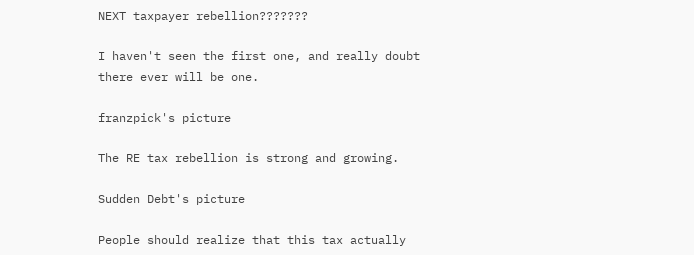NEXT taxpayer rebellion???????

I haven't seen the first one, and really doubt there ever will be one.

franzpick's picture

The RE tax rebellion is strong and growing.

Sudden Debt's picture

People should realize that this tax actually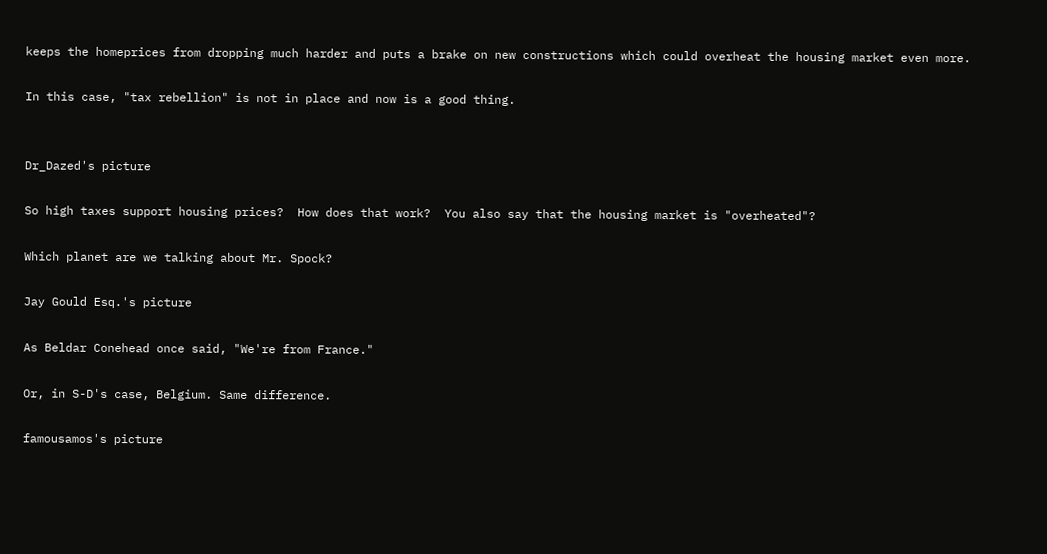keeps the homeprices from dropping much harder and puts a brake on new constructions which could overheat the housing market even more.

In this case, "tax rebellion" is not in place and now is a good thing.


Dr_Dazed's picture

So high taxes support housing prices?  How does that work?  You also say that the housing market is "overheated"?

Which planet are we talking about Mr. Spock?

Jay Gould Esq.'s picture

As Beldar Conehead once said, "We're from France."

Or, in S-D's case, Belgium. Same difference.

famousamos's picture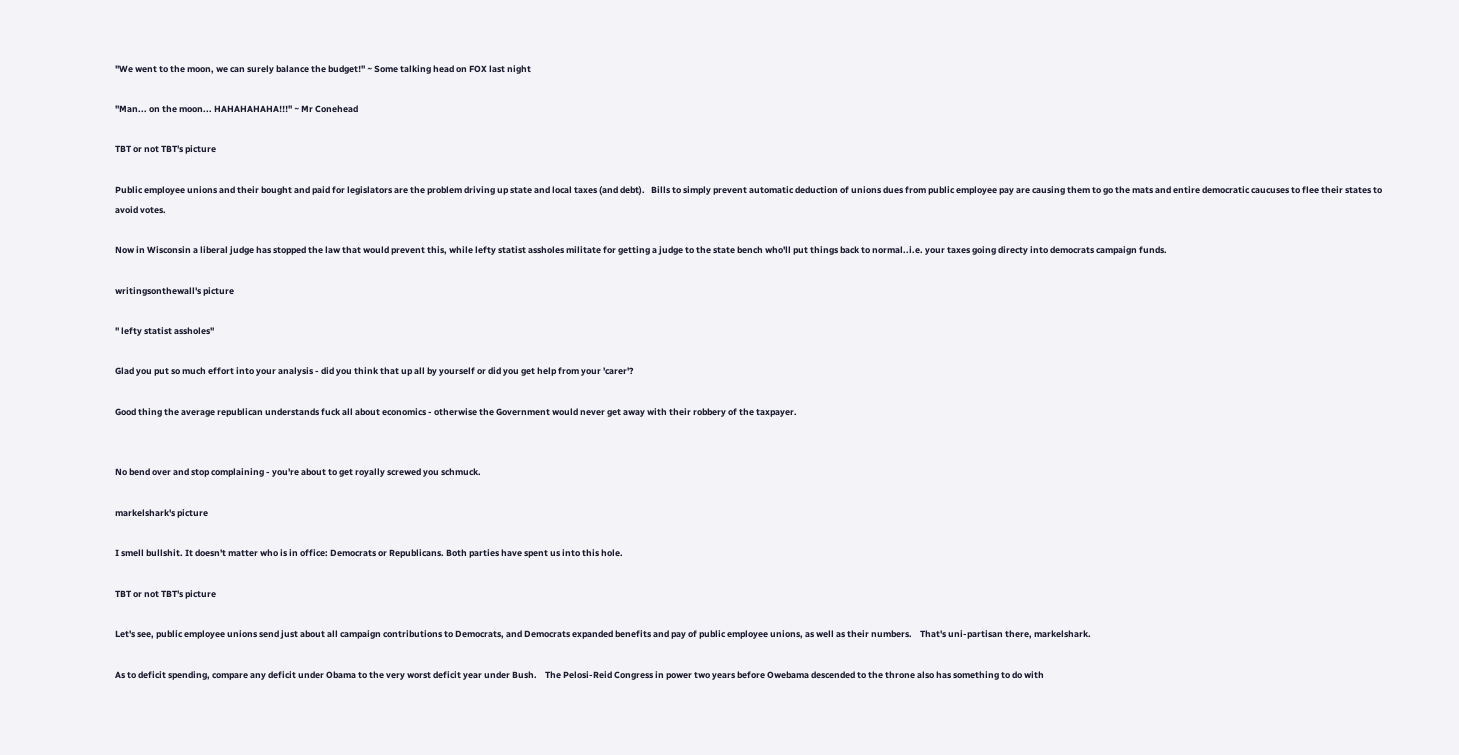"We went to the moon, we can surely balance the budget!" ~ Some talking head on FOX last night

"Man... on the moon... HAHAHAHAHA!!!" ~ Mr Conehead

TBT or not TBT's picture

Public employee unions and their bought and paid for legislators are the problem driving up state and local taxes (and debt).   Bills to simply prevent automatic deduction of unions dues from public employee pay are causing them to go the mats and entire democratic caucuses to flee their states to avoid votes.

Now in Wisconsin a liberal judge has stopped the law that would prevent this, while lefty statist assholes militate for getting a judge to the state bench who'll put things back to normal..i.e. your taxes going directy into democrats campaign funds.

writingsonthewall's picture

" lefty statist assholes"

Glad you put so much effort into your analysis - did you think that up all by yourself or did you get help from your 'carer'?

Good thing the average republican understands fuck all about economics - otherwise the Government would never get away with their robbery of the taxpayer.


No bend over and stop complaining - you're about to get royally screwed you schmuck.

markelshark's picture

I smell bullshit. It doesn't matter who is in office: Democrats or Republicans. Both parties have spent us into this hole.

TBT or not TBT's picture

Let's see, public employee unions send just about all campaign contributions to Democrats, and Democrats expanded benefits and pay of public employee unions, as well as their numbers.    That's uni-partisan there, markelshark.

As to deficit spending, compare any deficit under Obama to the very worst deficit year under Bush.    The Pelosi-Reid Congress in power two years before Owebama descended to the throne also has something to do with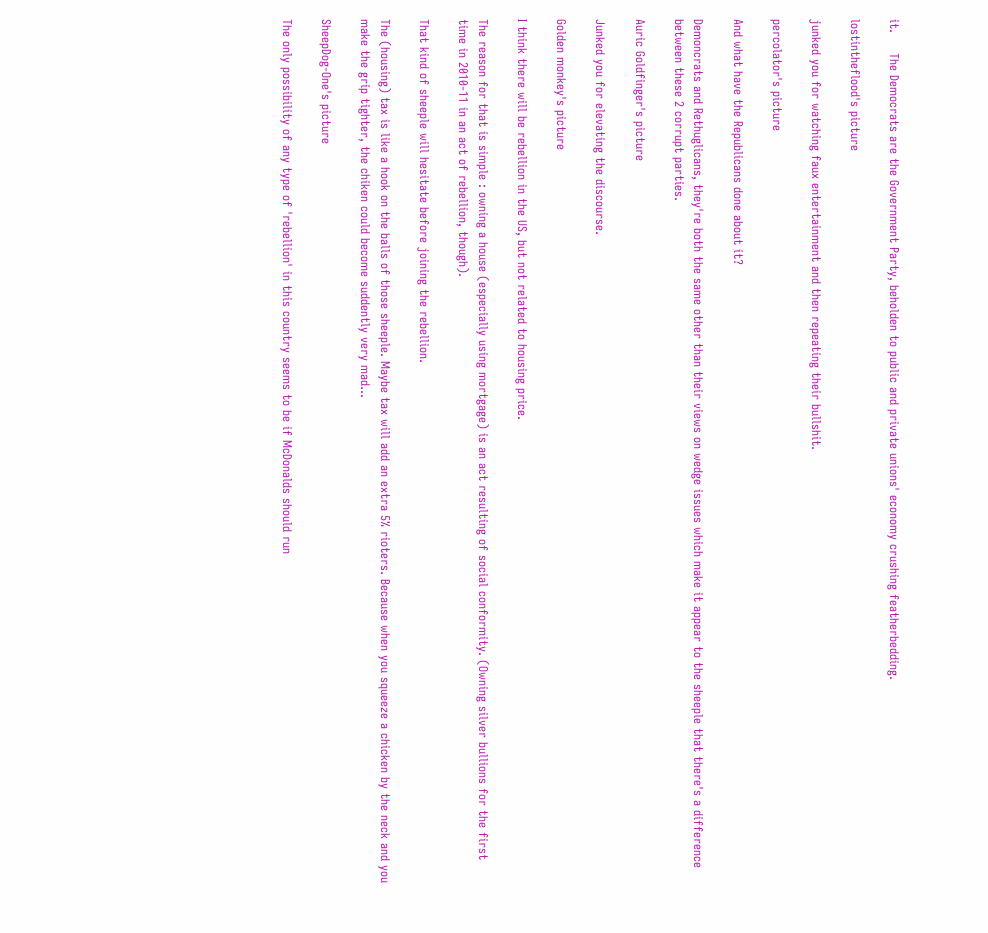it.     The Democrats are the Government Party, beholden to public and private unions' economy crushing featherbedding.

lostintheflood's picture

junked you for watching faux entertainment and then repeating their bullshit.

percolator's picture

And what have the Republicans done about it?

Demoncrats and Rethuglicans, they're both the same other than their views on wedge issues which make it appear to the sheeple that there's a difference between these 2 corrupt parties.

Auric Goldfinger's picture

Junked you for elevating the discourse.

Golden monkey's picture

I think there will be rebellion in the US, but not related to housing price.

The reason for that is simple : owning a house (especially using mortgage) is an act resulting of social conformity. (Owning silver bullions for the first time in 2010-11 in an act of rebellion, though).

That kind of sheeple will hesitate before joining the rebellion.

The (housing) tax is like a hook on the balls of those sheeple. Maybe tax will add an extra 5% rioters. Because when you squeeze a chicken by the neck and you make the grip tighter, the chiken could become suddently very mad...

SheepDog-One's picture

The only possibility of any type of 'rebellion' in this country seems to be if McDonalds should run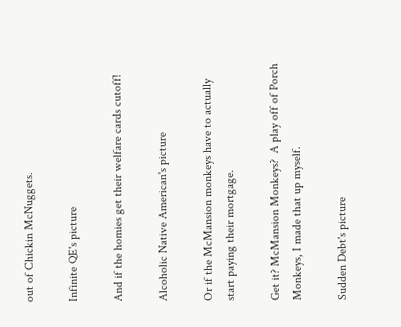out of Chickin McNuggets.

Infinite QE's picture

And if the homies get their welfare cards cutoff!

Alcoholic Native American's picture

Or if the McMansion monkeys have to actually start paying their mortgage.

Get it? McMansion Monkeys?  A play off of Porch Monkeys, I made that up myself.

Sudden Debt's picture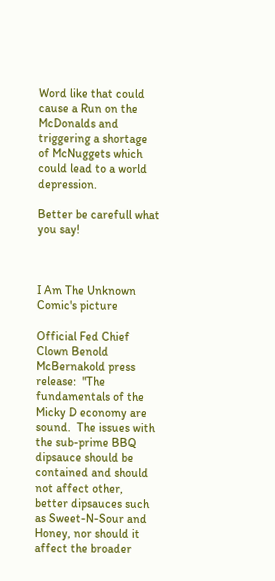Word like that could cause a Run on the McDonalds and triggering a shortage of McNuggets which could lead to a world depression.

Better be carefull what you say!



I Am The Unknown Comic's picture

Official Fed Chief Clown Benold McBernakold press release:  "The fundamentals of the Micky D economy are sound.  The issues with the sub-prime BBQ dipsauce should be contained and should not affect other, better dipsauces such as Sweet-N-Sour and Honey, nor should it affect the broader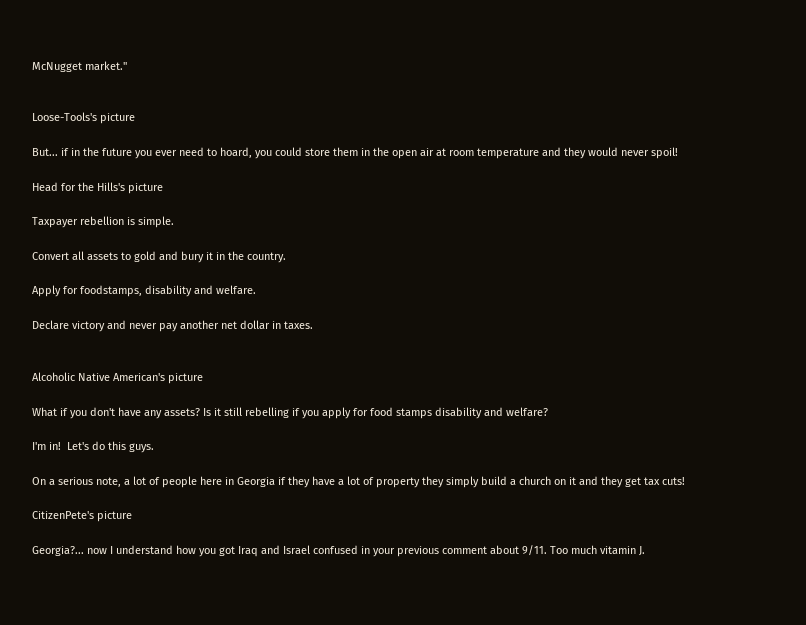McNugget market."


Loose-Tools's picture

But... if in the future you ever need to hoard, you could store them in the open air at room temperature and they would never spoil!

Head for the Hills's picture

Taxpayer rebellion is simple.

Convert all assets to gold and bury it in the country.

Apply for foodstamps, disability and welfare.

Declare victory and never pay another net dollar in taxes.


Alcoholic Native American's picture

What if you don't have any assets? Is it still rebelling if you apply for food stamps disability and welfare?

I'm in!  Let's do this guys.

On a serious note, a lot of people here in Georgia if they have a lot of property they simply build a church on it and they get tax cuts!

CitizenPete's picture

Georgia?... now I understand how you got Iraq and Israel confused in your previous comment about 9/11. Too much vitamin J.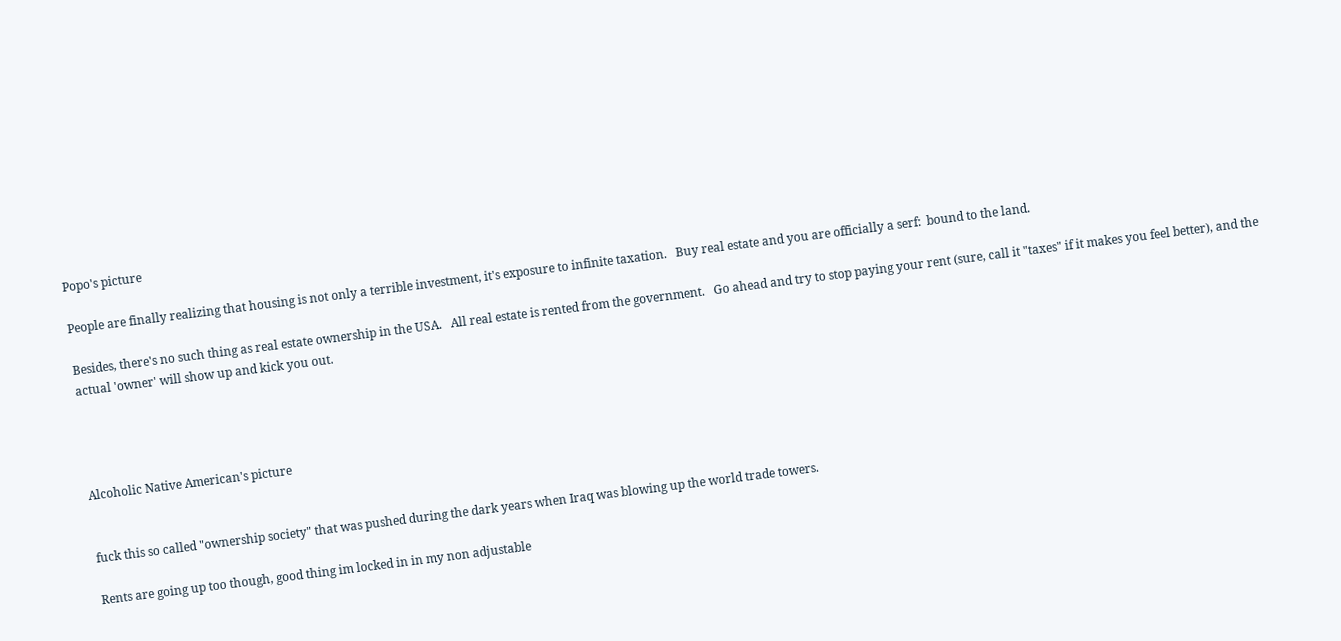Popo's picture

People are finally realizing that housing is not only a terrible investment, it's exposure to infinite taxation.   Buy real estate and you are officially a serf:  bound to the land.

Besides, there's no such thing as real estate ownership in the USA.   All real estate is rented from the government.   Go ahead and try to stop paying your rent (sure, call it "taxes" if it makes you feel better), and the actual 'owner' will show up and kick you out.




Alcoholic Native American's picture


fuck this so called "ownership society" that was pushed during the dark years when Iraq was blowing up the world trade towers.

Rents are going up too though, good thing im locked in in my non adjustable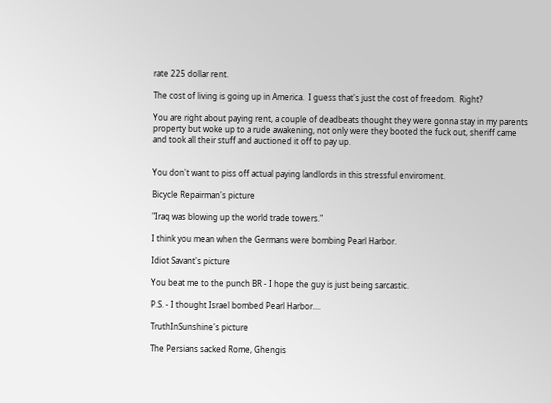rate 225 dollar rent.

The cost of living is going up in America.  I guess that's just the cost of freedom.  Right?

You are right about paying rent, a couple of deadbeats thought they were gonna stay in my parents property but woke up to a rude awakening, not only were they booted the fuck out, sheriff came and took all their stuff and auctioned it off to pay up.


You don't want to piss off actual paying landlords in this stressful enviroment.

Bicycle Repairman's picture

"Iraq was blowing up the world trade towers."

I think you mean when the Germans were bombing Pearl Harbor.

Idiot Savant's picture

You beat me to the punch BR - I hope the guy is just being sarcastic.

P.S. - I thought Israel bombed Pearl Harbor....

TruthInSunshine's picture

The Persians sacked Rome, Ghengis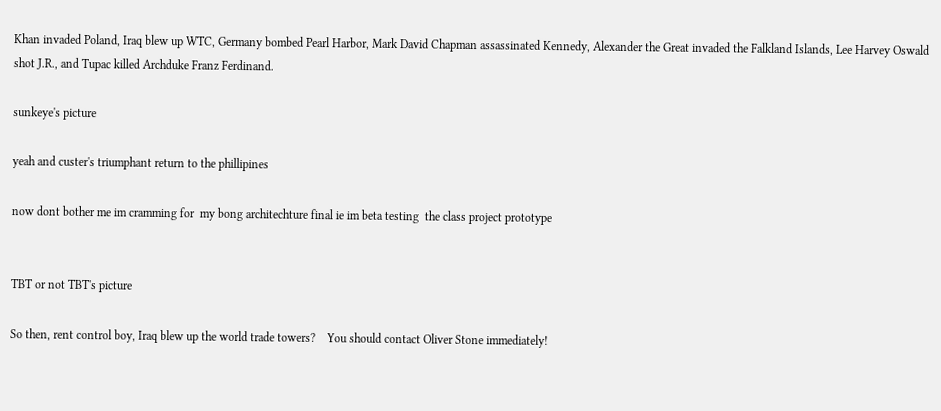Khan invaded Poland, Iraq blew up WTC, Germany bombed Pearl Harbor, Mark David Chapman assassinated Kennedy, Alexander the Great invaded the Falkland Islands, Lee Harvey Oswald shot J.R., and Tupac killed Archduke Franz Ferdinand.

sunkeye's picture

yeah and custer's triumphant return to the phillipines

now dont bother me im cramming for  my bong architechture final ie im beta testing  the class project prototype


TBT or not TBT's picture

So then, rent control boy, Iraq blew up the world trade towers?    You should contact Oliver Stone immediately!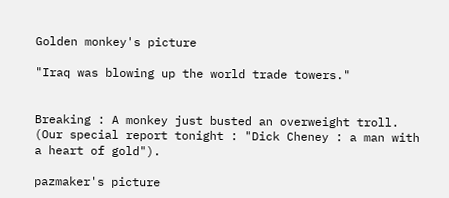Golden monkey's picture

"Iraq was blowing up the world trade towers."


Breaking : A monkey just busted an overweight troll. (Our special report tonight : "Dick Cheney : a man with a heart of gold").

pazmaker's picture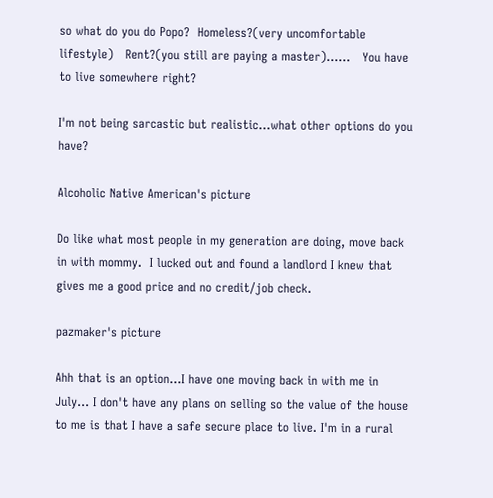so what do you do Popo?  Homeless?(very uncomfortable lifestyle)   Rent?(you still are paying a master)......   You have to live somewhere right?

I'm not being sarcastic but realistic...what other options do you have?

Alcoholic Native American's picture

Do like what most people in my generation are doing, move back in with mommy.  I lucked out and found a landlord I knew that gives me a good price and no credit/job check.

pazmaker's picture

Ahh that is an option...I have one moving back in with me in July... I don't have any plans on selling so the value of the house to me is that I have a safe secure place to live. I'm in a rural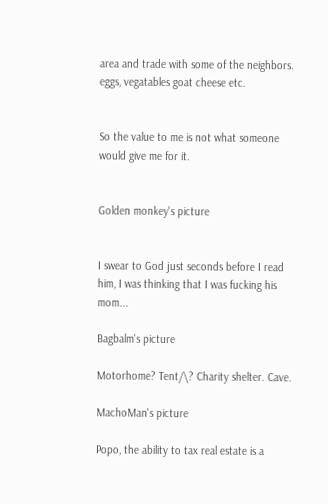area and trade with some of the neighbors. eggs, vegatables goat cheese etc.


So the value to me is not what someone would give me for it.


Golden monkey's picture


I swear to God just seconds before I read him, I was thinking that I was fucking his mom...

Bagbalm's picture

Motorhome? Tent/\? Charity shelter. Cave.

MachoMan's picture

Popo, the ability to tax real estate is a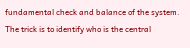fundamental check and balance of the system.  The trick is to identify who is the central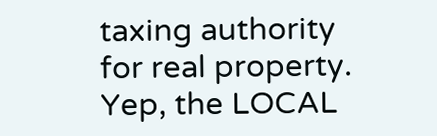taxing authority for real property.  Yep, the LOCAL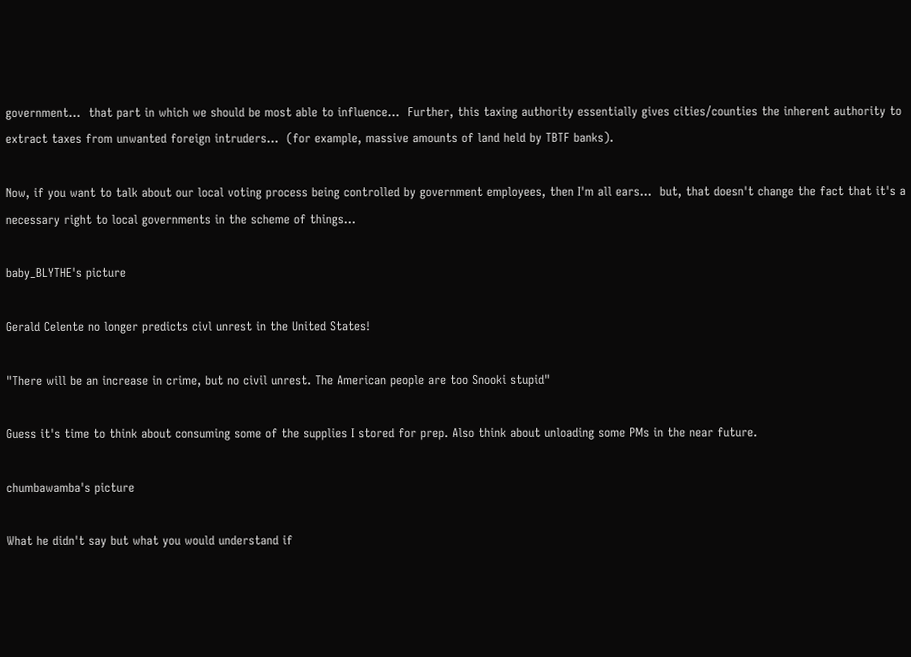government...  that part in which we should be most able to influence...  Further, this taxing authority essentially gives cities/counties the inherent authority to extract taxes from unwanted foreign intruders...  (for example, massive amounts of land held by TBTF banks).

Now, if you want to talk about our local voting process being controlled by government employees, then I'm all ears...  but, that doesn't change the fact that it's a necessary right to local governments in the scheme of things...

baby_BLYTHE's picture

Gerald Celente no longer predicts civl unrest in the United States!

"There will be an increase in crime, but no civil unrest. The American people are too Snooki stupid"

Guess it's time to think about consuming some of the supplies I stored for prep. Also think about unloading some PMs in the near future.

chumbawamba's picture

What he didn't say but what you would understand if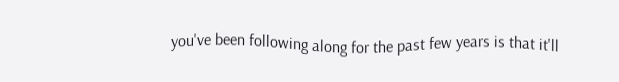you've been following along for the past few years is that it'll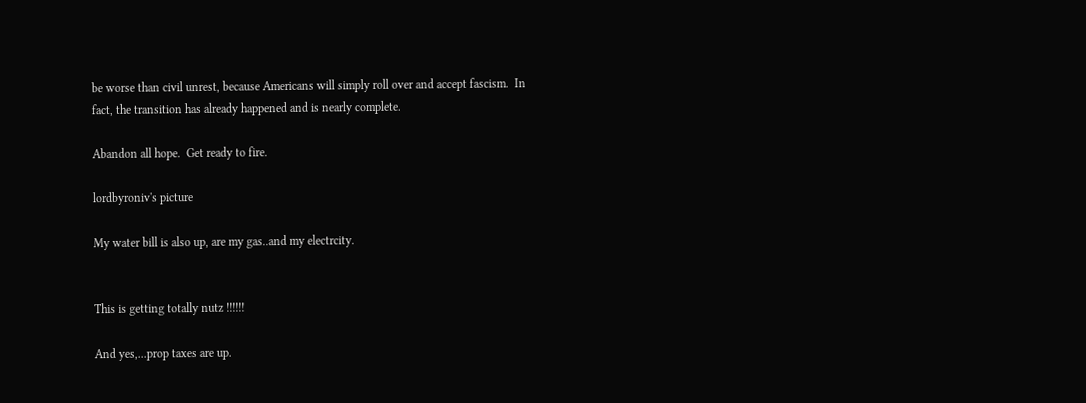be worse than civil unrest, because Americans will simply roll over and accept fascism.  In fact, the transition has already happened and is nearly complete.

Abandon all hope.  Get ready to fire.

lordbyroniv's picture

My water bill is also up, are my gas..and my electrcity.


This is getting totally nutz !!!!!!

And yes,...prop taxes are up.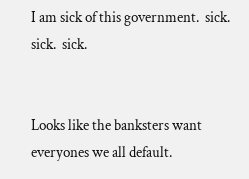I am sick of this government.  sick.  sick.  sick.


Looks like the banksters want everyones we all default.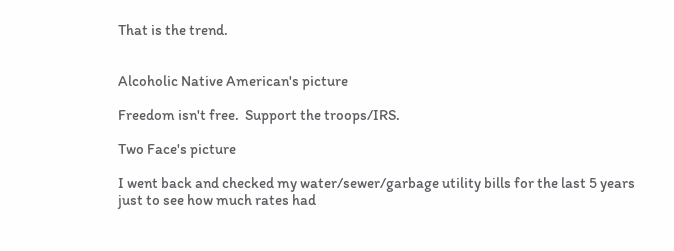That is the trend.


Alcoholic Native American's picture

Freedom isn't free.  Support the troops/IRS.

Two Face's picture

I went back and checked my water/sewer/garbage utility bills for the last 5 years just to see how much rates had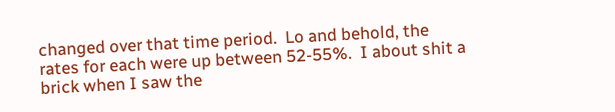changed over that time period.  Lo and behold, the rates for each were up between 52-55%.  I about shit a brick when I saw the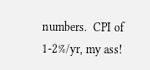numbers.  CPI of 1-2%/yr, my ass!